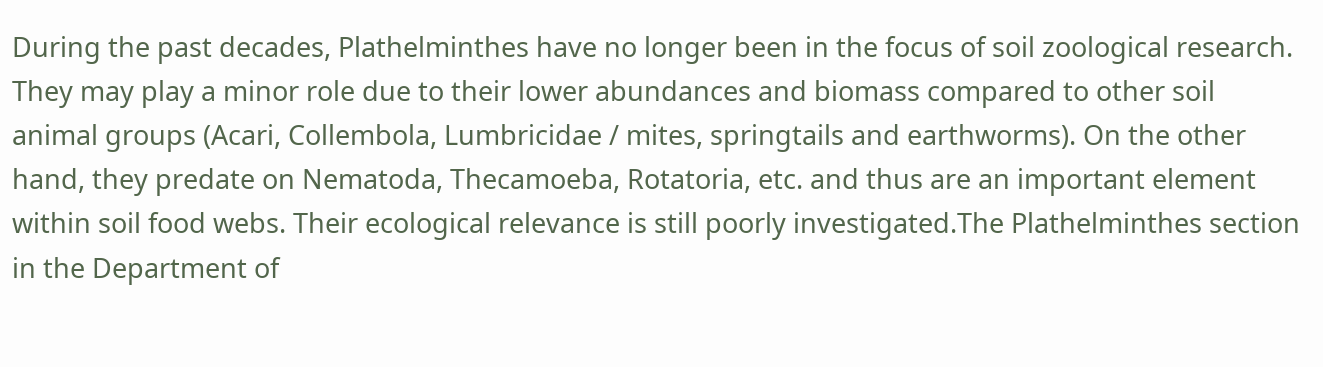During the past decades, Plathelminthes have no longer been in the focus of soil zoological research. They may play a minor role due to their lower abundances and biomass compared to other soil animal groups (Acari, Collembola, Lumbricidae / mites, springtails and earthworms). On the other hand, they predate on Nematoda, Thecamoeba, Rotatoria, etc. and thus are an important element within soil food webs. Their ecological relevance is still poorly investigated.The Plathelminthes section in the Department of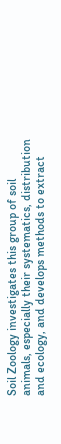Soil Zoology investigates this group of soil animals, especially their systematics, distribution and ecology, and develops methods to extract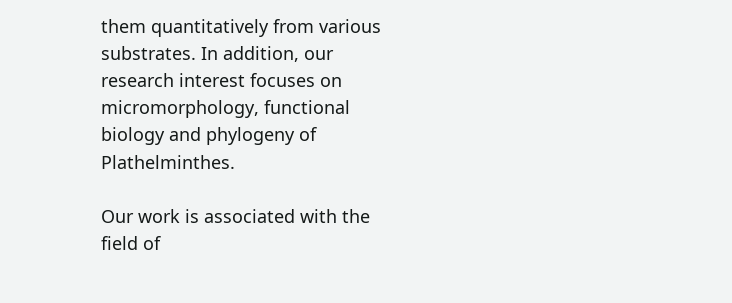them quantitatively from various substrates. In addition, our research interest focuses on micromorphology, functional biology and phylogeny of Plathelminthes.

Our work is associated with the field of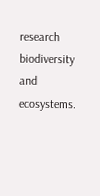research biodiversity and ecosystems.